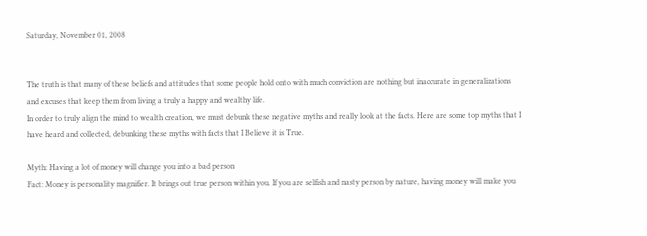Saturday, November 01, 2008


The truth is that many of these beliefs and attitudes that some people hold onto with much conviction are nothing but inaccurate in generalizations and excuses that keep them from living a truly a happy and wealthy life.
In order to truly align the mind to wealth creation, we must debunk these negative myths and really look at the facts. Here are some top myths that I have heard and collected, debunking these myths with facts that I Believe it is True.

Myth: Having a lot of money will change you into a bad person
Fact: Money is personality magnifier. It brings out true person within you. If you are selfish and nasty person by nature, having money will make you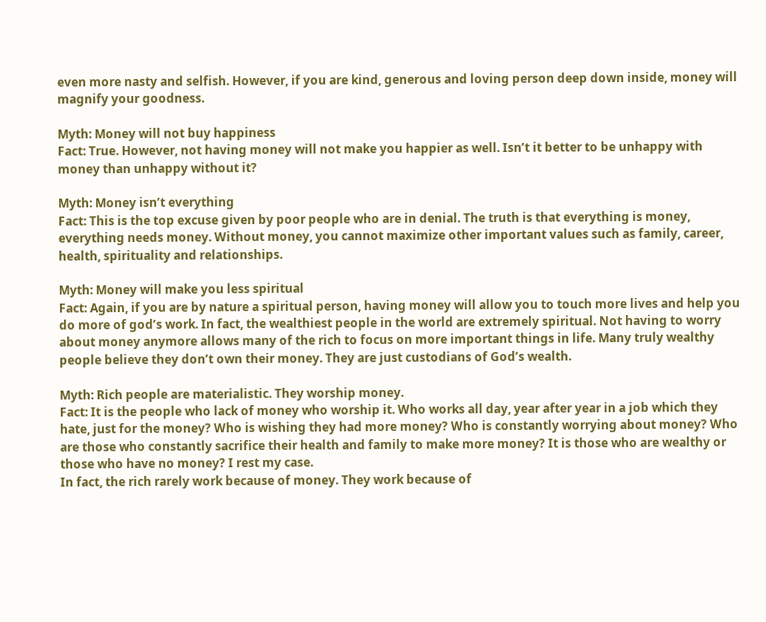even more nasty and selfish. However, if you are kind, generous and loving person deep down inside, money will magnify your goodness.

Myth: Money will not buy happiness
Fact: True. However, not having money will not make you happier as well. Isn’t it better to be unhappy with money than unhappy without it?

Myth: Money isn’t everything
Fact: This is the top excuse given by poor people who are in denial. The truth is that everything is money, everything needs money. Without money, you cannot maximize other important values such as family, career, health, spirituality and relationships.

Myth: Money will make you less spiritual
Fact: Again, if you are by nature a spiritual person, having money will allow you to touch more lives and help you do more of god’s work. In fact, the wealthiest people in the world are extremely spiritual. Not having to worry about money anymore allows many of the rich to focus on more important things in life. Many truly wealthy people believe they don’t own their money. They are just custodians of God’s wealth.

Myth: Rich people are materialistic. They worship money.
Fact: It is the people who lack of money who worship it. Who works all day, year after year in a job which they hate, just for the money? Who is wishing they had more money? Who is constantly worrying about money? Who are those who constantly sacrifice their health and family to make more money? It is those who are wealthy or those who have no money? I rest my case.
In fact, the rich rarely work because of money. They work because of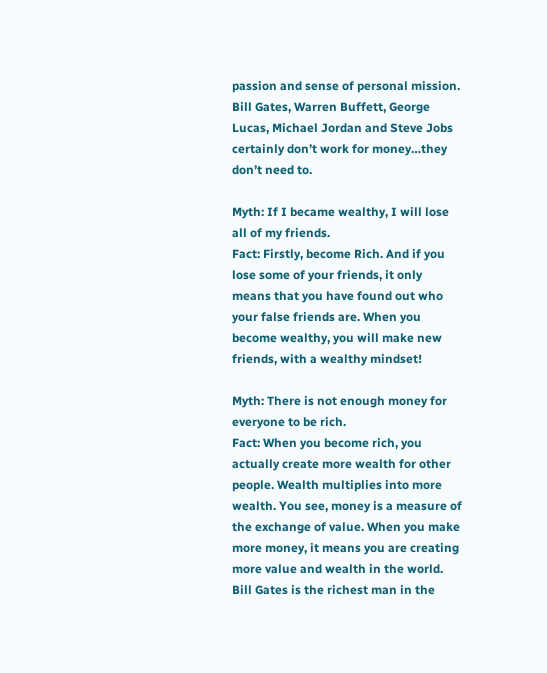passion and sense of personal mission. Bill Gates, Warren Buffett, George Lucas, Michael Jordan and Steve Jobs certainly don’t work for money…they don’t need to.

Myth: If I became wealthy, I will lose all of my friends.
Fact: Firstly, become Rich. And if you lose some of your friends, it only means that you have found out who your false friends are. When you become wealthy, you will make new friends, with a wealthy mindset!

Myth: There is not enough money for everyone to be rich.
Fact: When you become rich, you actually create more wealth for other people. Wealth multiplies into more wealth. You see, money is a measure of the exchange of value. When you make more money, it means you are creating more value and wealth in the world. Bill Gates is the richest man in the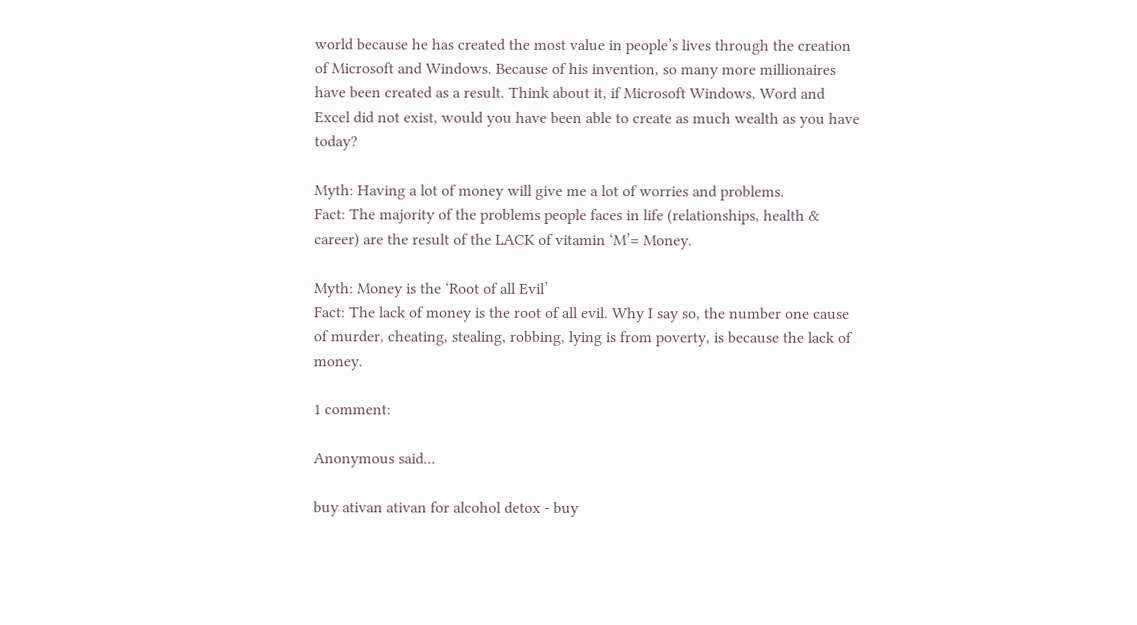world because he has created the most value in people’s lives through the creation of Microsoft and Windows. Because of his invention, so many more millionaires have been created as a result. Think about it, if Microsoft Windows, Word and Excel did not exist, would you have been able to create as much wealth as you have today?

Myth: Having a lot of money will give me a lot of worries and problems.
Fact: The majority of the problems people faces in life (relationships, health & career) are the result of the LACK of vitamin ‘M’= Money.

Myth: Money is the ‘Root of all Evil’
Fact: The lack of money is the root of all evil. Why I say so, the number one cause of murder, cheating, stealing, robbing, lying is from poverty, is because the lack of money.

1 comment:

Anonymous said...

buy ativan ativan for alcohol detox - buy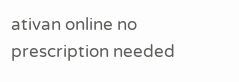ativan online no prescription needed